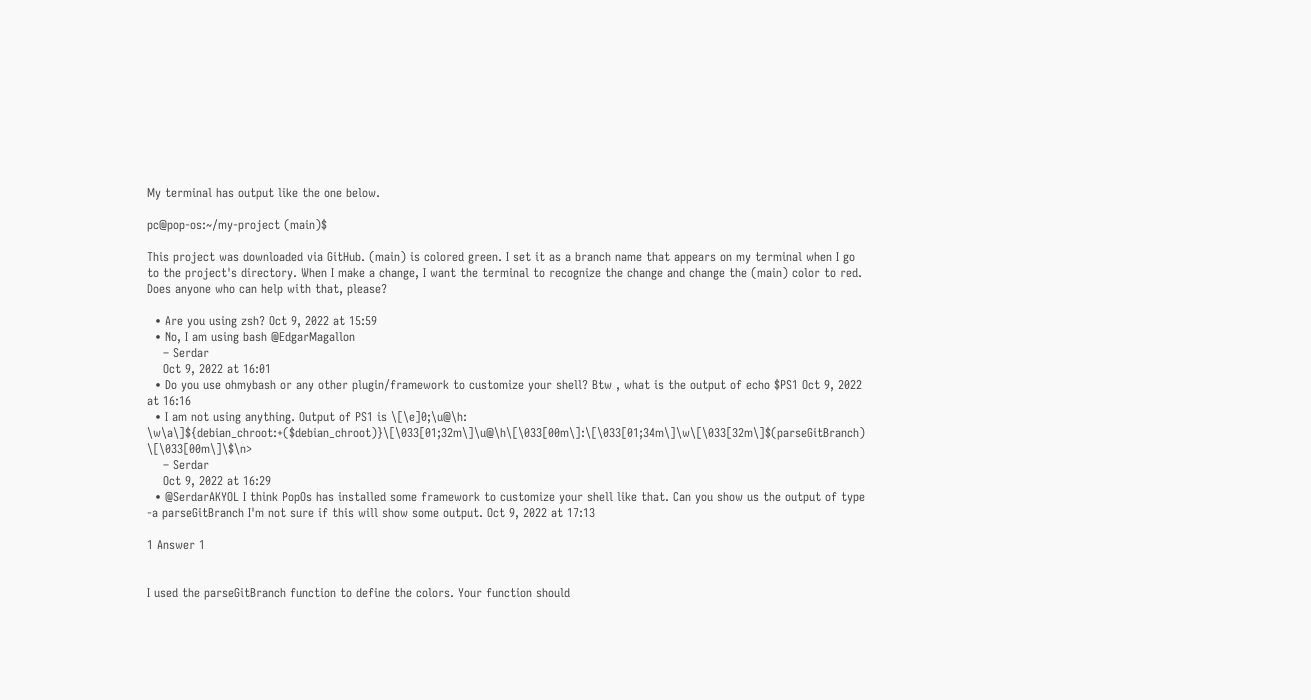My terminal has output like the one below.

pc@pop-os:~/my-project (main)$

This project was downloaded via GitHub. (main) is colored green. I set it as a branch name that appears on my terminal when I go to the project's directory. When I make a change, I want the terminal to recognize the change and change the (main) color to red. Does anyone who can help with that, please?

  • Are you using zsh? Oct 9, 2022 at 15:59
  • No, I am using bash @EdgarMagallon
    – Serdar
    Oct 9, 2022 at 16:01
  • Do you use ohmybash or any other plugin/framework to customize your shell? Btw , what is the output of echo $PS1 Oct 9, 2022 at 16:16
  • I am not using anything. Output of PS1 is \[\e]0;\u@\h: \w\a\]${debian_chroot:+($debian_chroot)}\[\033[01;32m\]\u@\h\[\033[00m\]:\[\033[01;34m\]\w\[\033[32m\]$(parseGitBranch) \[\033[00m\]\$\n>
    – Serdar
    Oct 9, 2022 at 16:29
  • @SerdarAKYOL I think PopOs has installed some framework to customize your shell like that. Can you show us the output of type -a parseGitBranch I'm not sure if this will show some output. Oct 9, 2022 at 17:13

1 Answer 1


I used the parseGitBranch function to define the colors. Your function should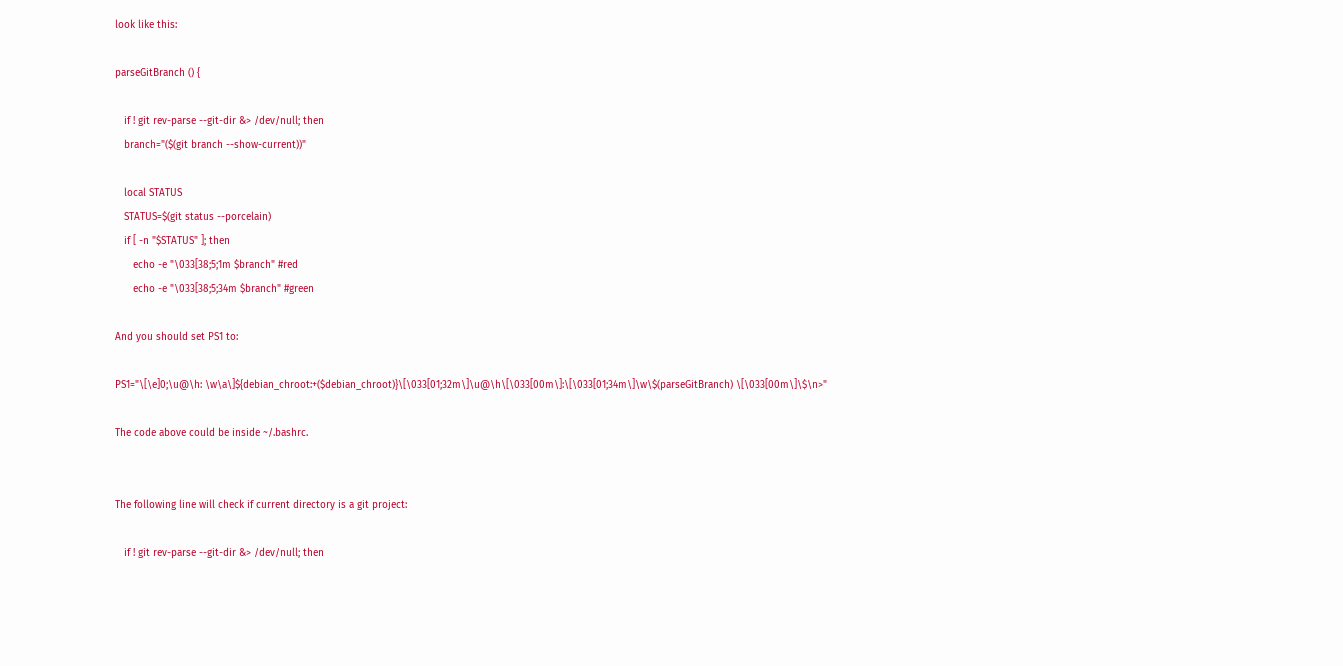look like this:

parseGitBranch () {

   if ! git rev-parse --git-dir &> /dev/null; then
   branch="($(git branch --show-current))"

   local STATUS
   STATUS=$(git status --porcelain)
   if [ -n "$STATUS" ]; then
      echo -e "\033[38;5;1m $branch" #red
      echo -e "\033[38;5;34m $branch" #green

And you should set PS1 to:

PS1="\[\e]0;\u@\h: \w\a\]${debian_chroot:+($debian_chroot)}\[\033[01;32m\]\u@\h\[\033[00m\]:\[\033[01;34m\]\w\$(parseGitBranch) \[\033[00m\]\$\n>"

The code above could be inside ~/.bashrc.


The following line will check if current directory is a git project:

   if ! git rev-parse --git-dir &> /dev/null; then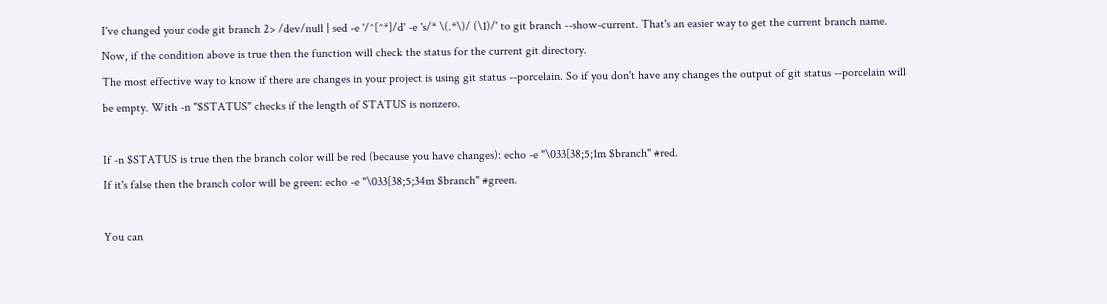I've changed your code git branch 2> /dev/null | sed -e '/^[^*]/d' -e 's/* \(.*\)/ (\1)/' to git branch --show-current. That's an easier way to get the current branch name.
Now, if the condition above is true then the function will check the status for the current git directory.
The most effective way to know if there are changes in your project is using git status --porcelain. So if you don't have any changes the output of git status --porcelain will be empty. With -n "$STATUS" checks if the length of STATUS is nonzero.

If -n $STATUS is true then the branch color will be red (because you have changes): echo -e "\033[38;5;1m $branch" #red.
If it's false then the branch color will be green: echo -e "\033[38;5;34m $branch" #green.

You can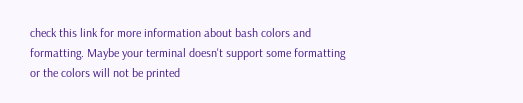check this link for more information about bash colors and formatting. Maybe your terminal doesn't support some formatting or the colors will not be printed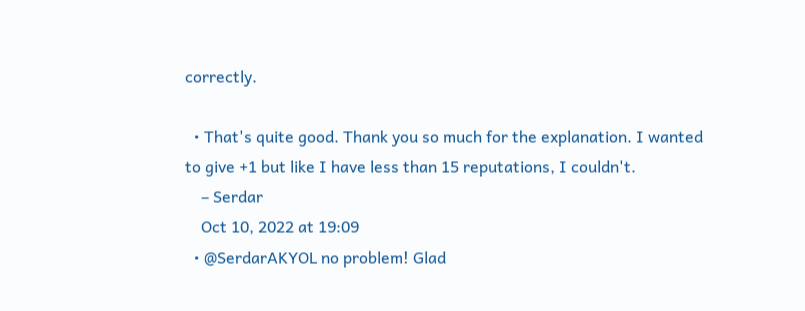correctly.

  • That's quite good. Thank you so much for the explanation. I wanted to give +1 but like I have less than 15 reputations, I couldn't.
    – Serdar
    Oct 10, 2022 at 19:09
  • @SerdarAKYOL no problem! Glad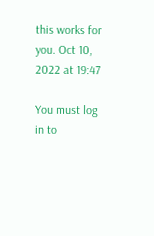this works for you. Oct 10, 2022 at 19:47

You must log in to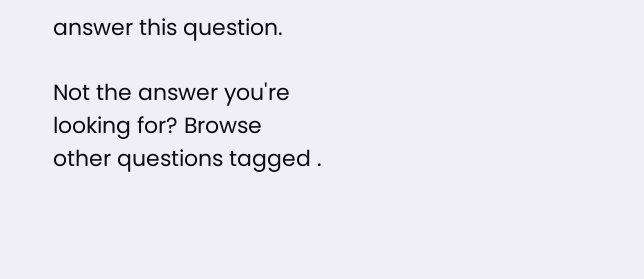answer this question.

Not the answer you're looking for? Browse other questions tagged .